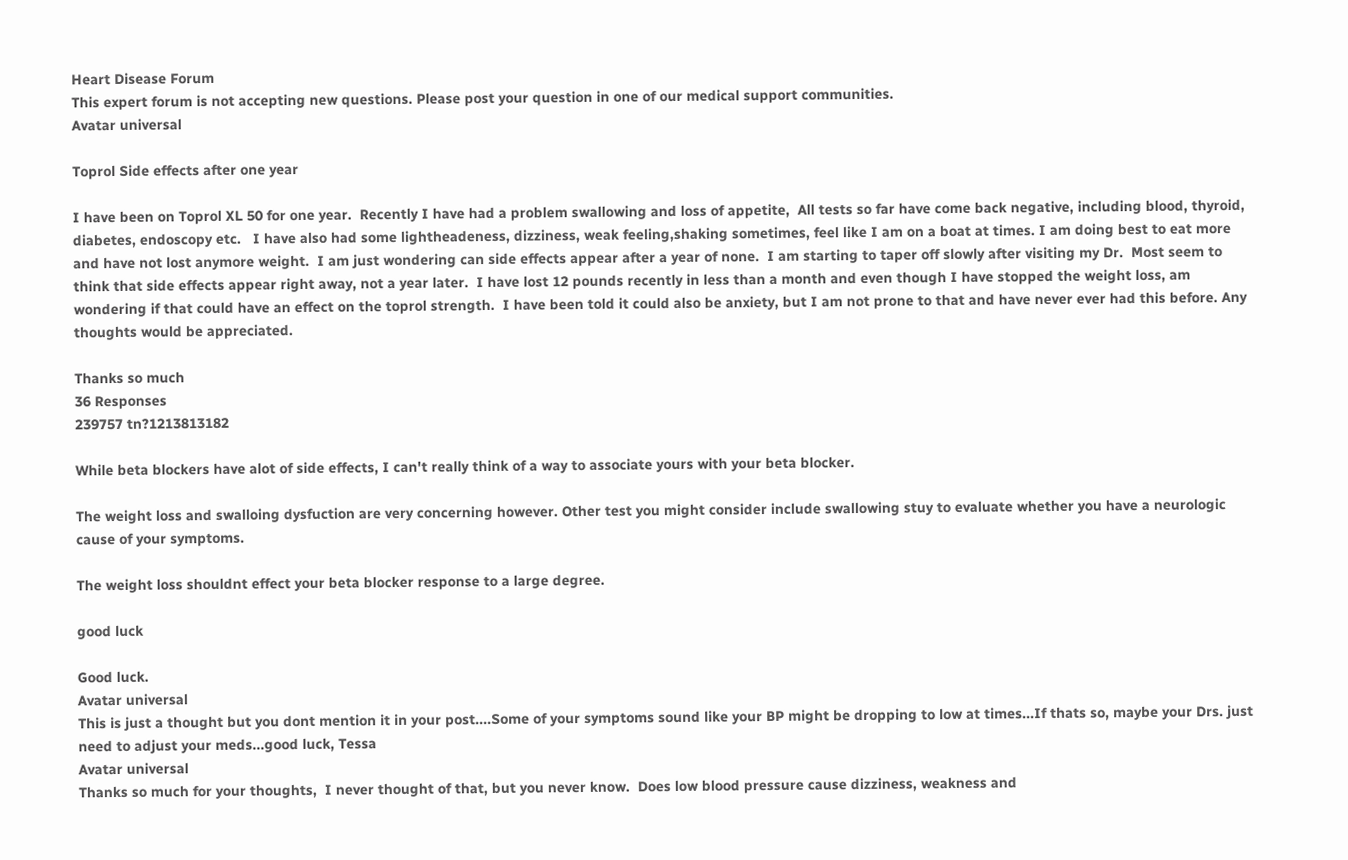Heart Disease Forum
This expert forum is not accepting new questions. Please post your question in one of our medical support communities.
Avatar universal

Toprol Side effects after one year

I have been on Toprol XL 50 for one year.  Recently I have had a problem swallowing and loss of appetite,  All tests so far have come back negative, including blood, thyroid, diabetes, endoscopy etc.   I have also had some lightheadeness, dizziness, weak feeling,shaking sometimes, feel like I am on a boat at times. I am doing best to eat more and have not lost anymore weight.  I am just wondering can side effects appear after a year of none.  I am starting to taper off slowly after visiting my Dr.  Most seem to think that side effects appear right away, not a year later.  I have lost 12 pounds recently in less than a month and even though I have stopped the weight loss, am wondering if that could have an effect on the toprol strength.  I have been told it could also be anxiety, but I am not prone to that and have never ever had this before. Any thoughts would be appreciated.

Thanks so much
36 Responses
239757 tn?1213813182

While beta blockers have alot of side effects, I can't really think of a way to associate yours with your beta blocker.

The weight loss and swalloing dysfuction are very concerning however. Other test you might consider include swallowing stuy to evaluate whether you have a neurologic cause of your symptoms.

The weight loss shouldnt effect your beta blocker response to a large degree.

good luck

Good luck.
Avatar universal
This is just a thought but you dont mention it in your post....Some of your symptoms sound like your BP might be dropping to low at times...If thats so, maybe your Drs. just need to adjust your meds...good luck, Tessa
Avatar universal
Thanks so much for your thoughts,  I never thought of that, but you never know.  Does low blood pressure cause dizziness, weakness and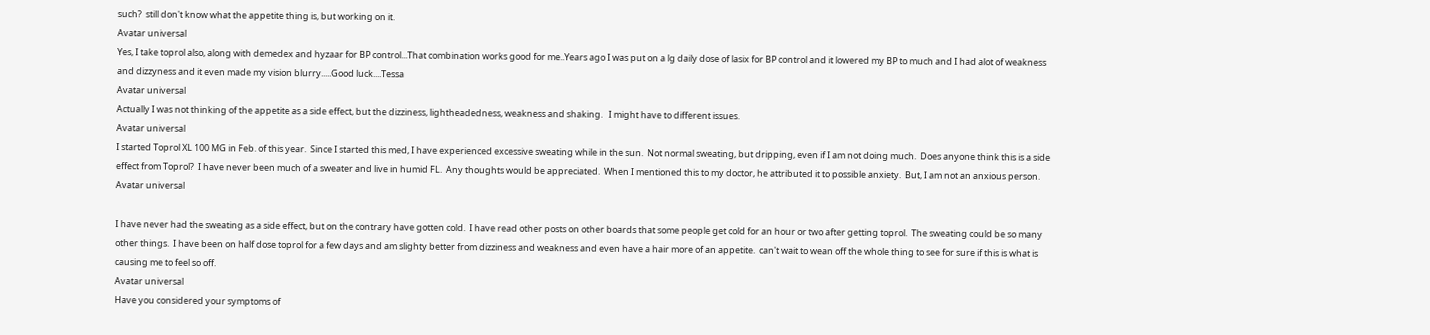such?  still don't know what the appetite thing is, but working on it.
Avatar universal
Yes, I take toprol also, along with demedex and hyzaar for BP control...That combination works good for me..Years ago I was put on a lg daily dose of lasix for BP control and it lowered my BP to much and I had alot of weakness and dizzyness and it even made my vision blurry.....Good luck....Tessa
Avatar universal
Actually I was not thinking of the appetite as a side effect, but the dizziness, lightheadedness, weakness and shaking.   I might have to different issues.
Avatar universal
I started Toprol XL 100 MG in Feb. of this year.  Since I started this med, I have experienced excessive sweating while in the sun.  Not normal sweating, but dripping, even if I am not doing much.  Does anyone think this is a side effect from Toprol?  I have never been much of a sweater and live in humid FL.  Any thoughts would be appreciated.  When I mentioned this to my doctor, he attributed it to possible anxiety.  But, I am not an anxious person.
Avatar universal

I have never had the sweating as a side effect, but on the contrary have gotten cold.  I have read other posts on other boards that some people get cold for an hour or two after getting toprol.  The sweating could be so many other things.  I have been on half dose toprol for a few days and am slighty better from dizziness and weakness and even have a hair more of an appetite.  can't wait to wean off the whole thing to see for sure if this is what is causing me to feel so off.
Avatar universal
Have you considered your symptoms of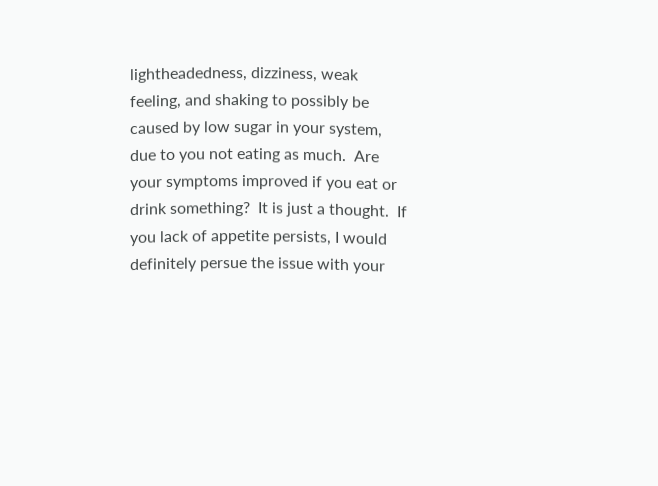lightheadedness, dizziness, weak feeling, and shaking to possibly be caused by low sugar in your system, due to you not eating as much.  Are your symptoms improved if you eat or drink something?  It is just a thought.  If you lack of appetite persists, I would definitely persue the issue with your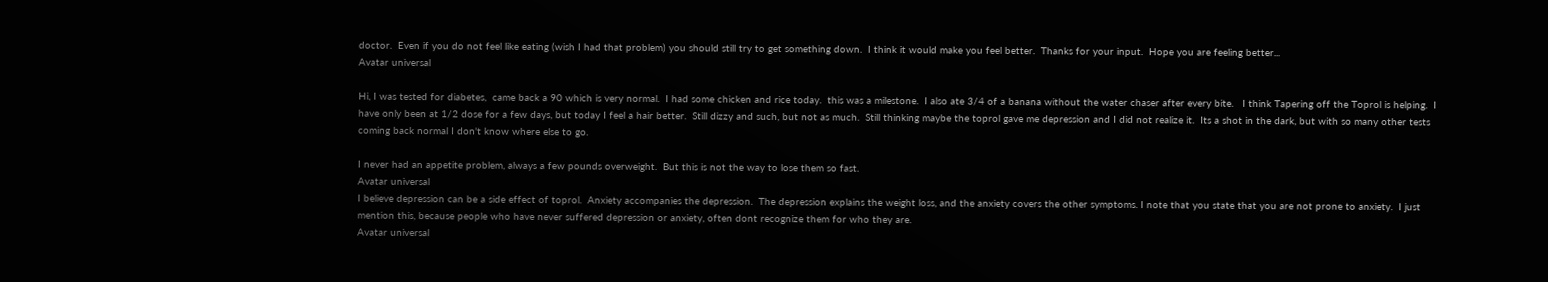doctor.  Even if you do not feel like eating (wish I had that problem) you should still try to get something down.  I think it would make you feel better.  Thanks for your input.  Hope you are feeling better...
Avatar universal

Hi, I was tested for diabetes,  came back a 90 which is very normal.  I had some chicken and rice today.  this was a milestone.  I also ate 3/4 of a banana without the water chaser after every bite.   I think Tapering off the Toprol is helping.  I have only been at 1/2 dose for a few days, but today I feel a hair better.  Still dizzy and such, but not as much.  Still thinking maybe the toprol gave me depression and I did not realize it.  Its a shot in the dark, but with so many other tests coming back normal I don't know where else to go.

I never had an appetite problem, always a few pounds overweight.  But this is not the way to lose them so fast.
Avatar universal
I believe depression can be a side effect of toprol.  Anxiety accompanies the depression.  The depression explains the weight loss, and the anxiety covers the other symptoms. I note that you state that you are not prone to anxiety.  I just mention this, because people who have never suffered depression or anxiety, often dont recognize them for who they are.
Avatar universal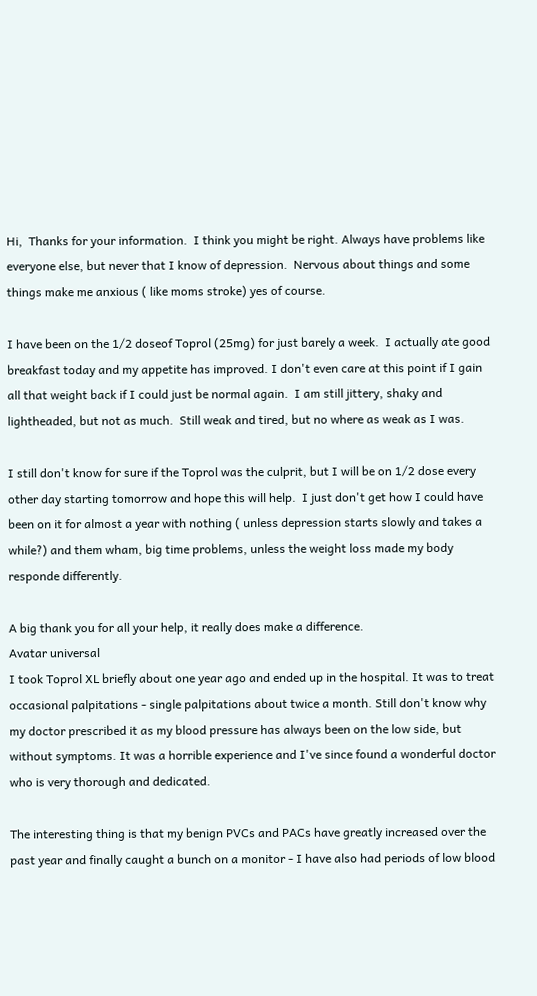Hi,  Thanks for your information.  I think you might be right. Always have problems like everyone else, but never that I know of depression.  Nervous about things and some things make me anxious ( like moms stroke) yes of course.

I have been on the 1/2 doseof Toprol (25mg) for just barely a week.  I actually ate good breakfast today and my appetite has improved. I don't even care at this point if I gain all that weight back if I could just be normal again.  I am still jittery, shaky and lightheaded, but not as much.  Still weak and tired, but no where as weak as I was.

I still don't know for sure if the Toprol was the culprit, but I will be on 1/2 dose every other day starting tomorrow and hope this will help.  I just don't get how I could have been on it for almost a year with nothing ( unless depression starts slowly and takes a while?) and them wham, big time problems, unless the weight loss made my body responde differently.

A big thank you for all your help, it really does make a difference.
Avatar universal
I took Toprol XL briefly about one year ago and ended up in the hospital. It was to treat occasional palpitations - single palpitations about twice a month. Still don't know why my doctor prescribed it as my blood pressure has always been on the low side, but without symptoms. It was a horrible experience and I've since found a wonderful doctor who is very thorough and dedicated.

The interesting thing is that my benign PVCs and PACs have greatly increased over the past year and finally caught a bunch on a monitor - I have also had periods of low blood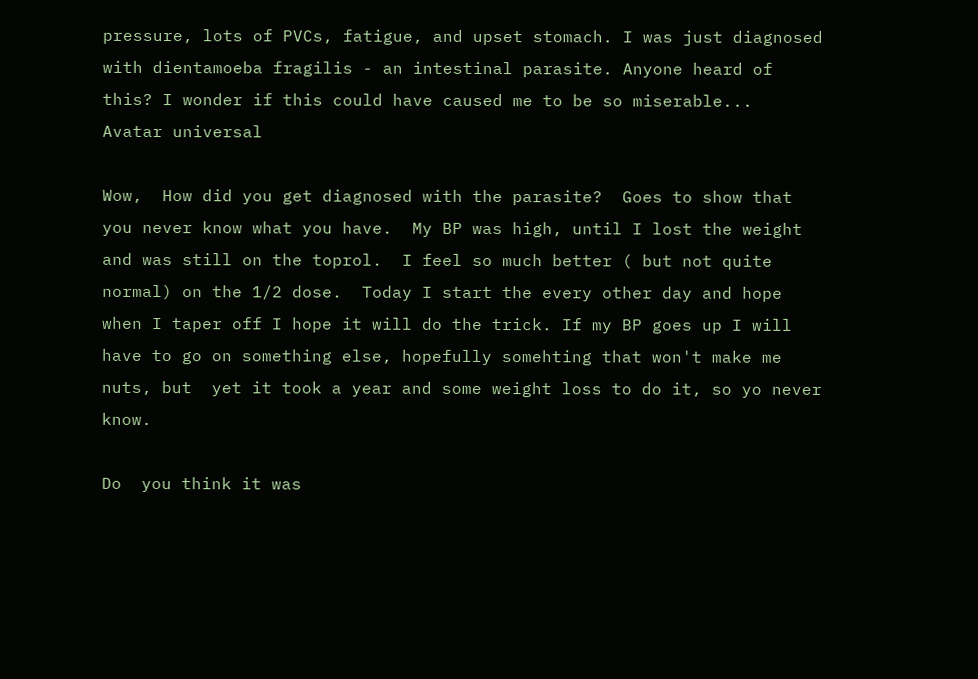pressure, lots of PVCs, fatigue, and upset stomach. I was just diagnosed with dientamoeba fragilis - an intestinal parasite. Anyone heard of this? I wonder if this could have caused me to be so miserable...
Avatar universal

Wow,  How did you get diagnosed with the parasite?  Goes to show that you never know what you have.  My BP was high, until I lost the weight and was still on the toprol.  I feel so much better ( but not quite normal) on the 1/2 dose.  Today I start the every other day and hope when I taper off I hope it will do the trick. If my BP goes up I will have to go on something else, hopefully somehting that won't make me nuts, but  yet it took a year and some weight loss to do it, so yo never know.

Do  you think it was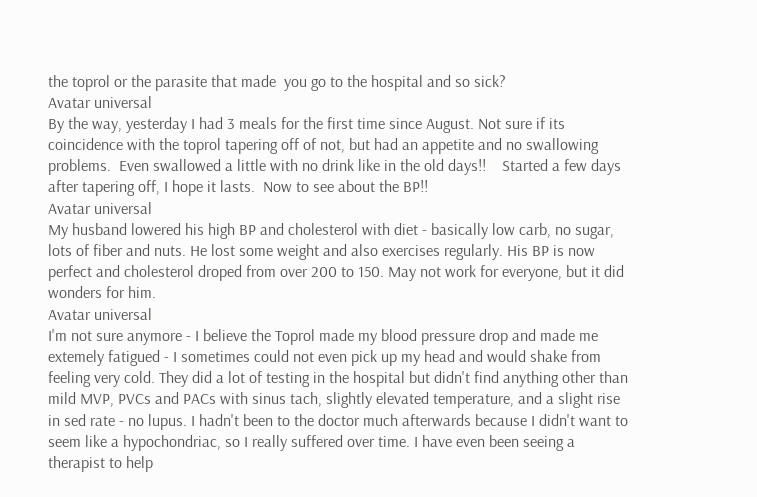the toprol or the parasite that made  you go to the hospital and so sick?
Avatar universal
By the way, yesterday I had 3 meals for the first time since August. Not sure if its coincidence with the toprol tapering off of not, but had an appetite and no swallowing problems.  Even swallowed a little with no drink like in the old days!!    Started a few days after tapering off, I hope it lasts.  Now to see about the BP!!
Avatar universal
My husband lowered his high BP and cholesterol with diet - basically low carb, no sugar, lots of fiber and nuts. He lost some weight and also exercises regularly. His BP is now perfect and cholesterol droped from over 200 to 150. May not work for everyone, but it did wonders for him.
Avatar universal
I'm not sure anymore - I believe the Toprol made my blood pressure drop and made me extemely fatigued - I sometimes could not even pick up my head and would shake from feeling very cold. They did a lot of testing in the hospital but didn't find anything other than mild MVP, PVCs and PACs with sinus tach, slightly elevated temperature, and a slight rise in sed rate - no lupus. I hadn't been to the doctor much afterwards because I didn't want to seem like a hypochondriac, so I really suffered over time. I have even been seeing a therapist to help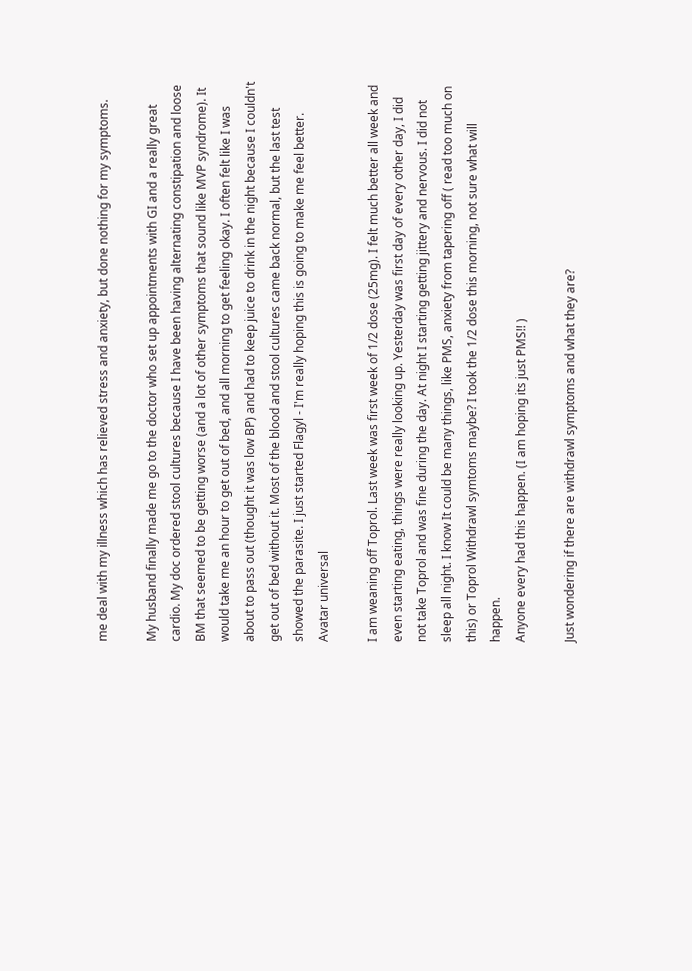me deal with my illness which has relieved stress and anxiety, but done nothing for my symptoms.

My husband finally made me go to the doctor who set up appointments with GI and a really great cardio. My doc ordered stool cultures because I have been having alternating constipation and loose BM that seemed to be getting worse (and a lot of other symptoms that sound like MVP syndrome). It would take me an hour to get out of bed, and all morning to get feeling okay. I often felt like I was about to pass out (thought it was low BP) and had to keep juice to drink in the night because I couldn't get out of bed without it. Most of the blood and stool cultures came back normal, but the last test showed the parasite. I just started Flagyl - I'm really hoping this is going to make me feel better.
Avatar universal

I am weaning off Toprol. Last week was first week of 1/2 dose (25mg). I felt much better all week and even starting eating, things were really looking up. Yesterday was first day of every other day, I did not take Toprol and was fine during the day. At night I starting getting jittery and nervous. I did not sleep all night. I know It could be many things, like PMS, anxiety from tapering off ( read too much on this) or Toprol Withdrawl symtoms maybe? I took the 1/2 dose this morning, not sure what will happen.
Anyone every had this happen. (I am hoping its just PMS!! )

Just wondering if there are withdrawl symptoms and what they are?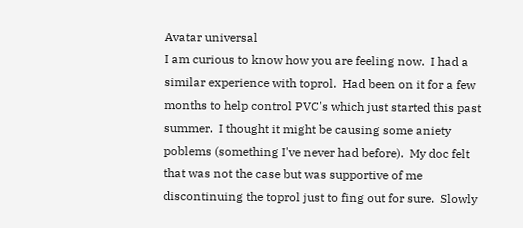Avatar universal
I am curious to know how you are feeling now.  I had a similar experience with toprol.  Had been on it for a few months to help control PVC's which just started this past summer.  I thought it might be causing some aniety poblems (something I've never had before).  My doc felt that was not the case but was supportive of me discontinuing the toprol just to fing out for sure.  Slowly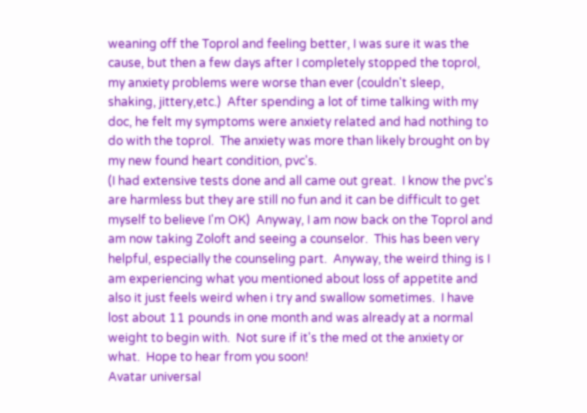weaning off the Toprol and feeling better, I was sure it was the cause, but then a few days after I completely stopped the toprol, my anxiety problems were worse than ever (couldn't sleep, shaking, jittery,etc.)  After spending a lot of time talking with my doc, he felt my symptoms were anxiety related and had nothing to do with the toprol.  The anxiety was more than likely brought on by my new found heart condition, pvc's.
(I had extensive tests done and all came out great.  I know the pvc's are harmless but they are still no fun and it can be difficult to get myself to believe I'm OK)  Anyway, I am now back on the Toprol and am now taking Zoloft and seeing a counselor.  This has been very helpful, especially the counseling part.  Anyway, the weird thing is I am experiencing what you mentioned about loss of appetite and also it just feels weird when i try and swallow sometimes.  I have lost about 11 pounds in one month and was already at a normal weight to begin with.  Not sure if it's the med ot the anxiety or what.  Hope to hear from you soon!
Avatar universal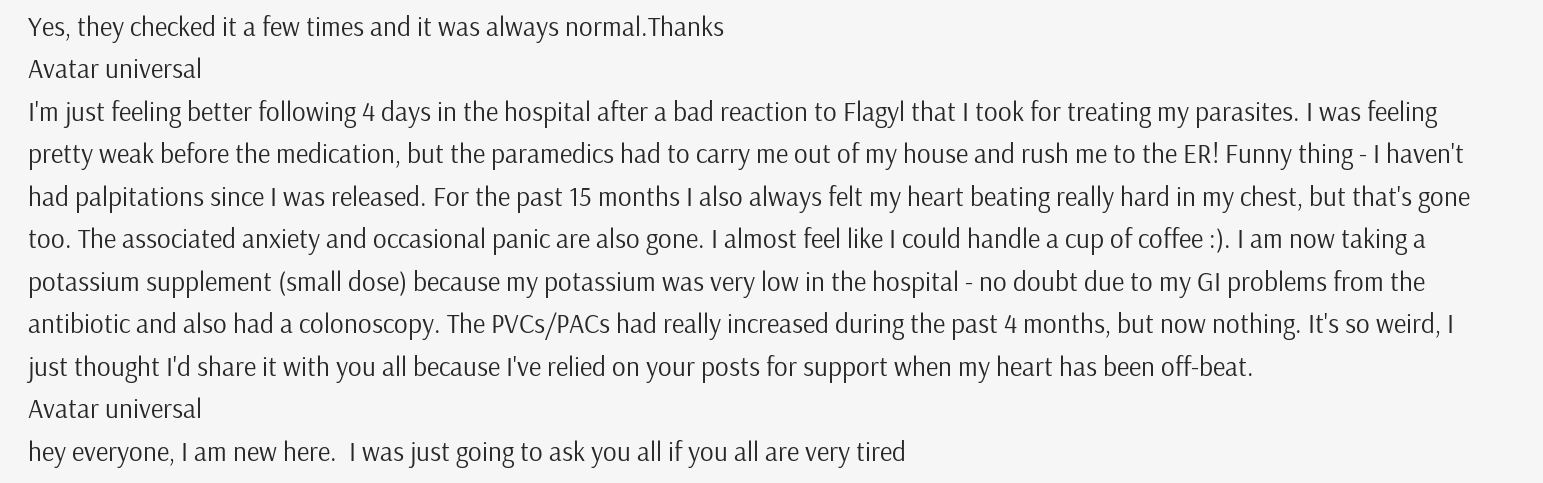Yes, they checked it a few times and it was always normal.Thanks
Avatar universal
I'm just feeling better following 4 days in the hospital after a bad reaction to Flagyl that I took for treating my parasites. I was feeling pretty weak before the medication, but the paramedics had to carry me out of my house and rush me to the ER! Funny thing - I haven't had palpitations since I was released. For the past 15 months I also always felt my heart beating really hard in my chest, but that's gone too. The associated anxiety and occasional panic are also gone. I almost feel like I could handle a cup of coffee :). I am now taking a potassium supplement (small dose) because my potassium was very low in the hospital - no doubt due to my GI problems from the antibiotic and also had a colonoscopy. The PVCs/PACs had really increased during the past 4 months, but now nothing. It's so weird, I just thought I'd share it with you all because I've relied on your posts for support when my heart has been off-beat.
Avatar universal
hey everyone, I am new here.  I was just going to ask you all if you all are very tired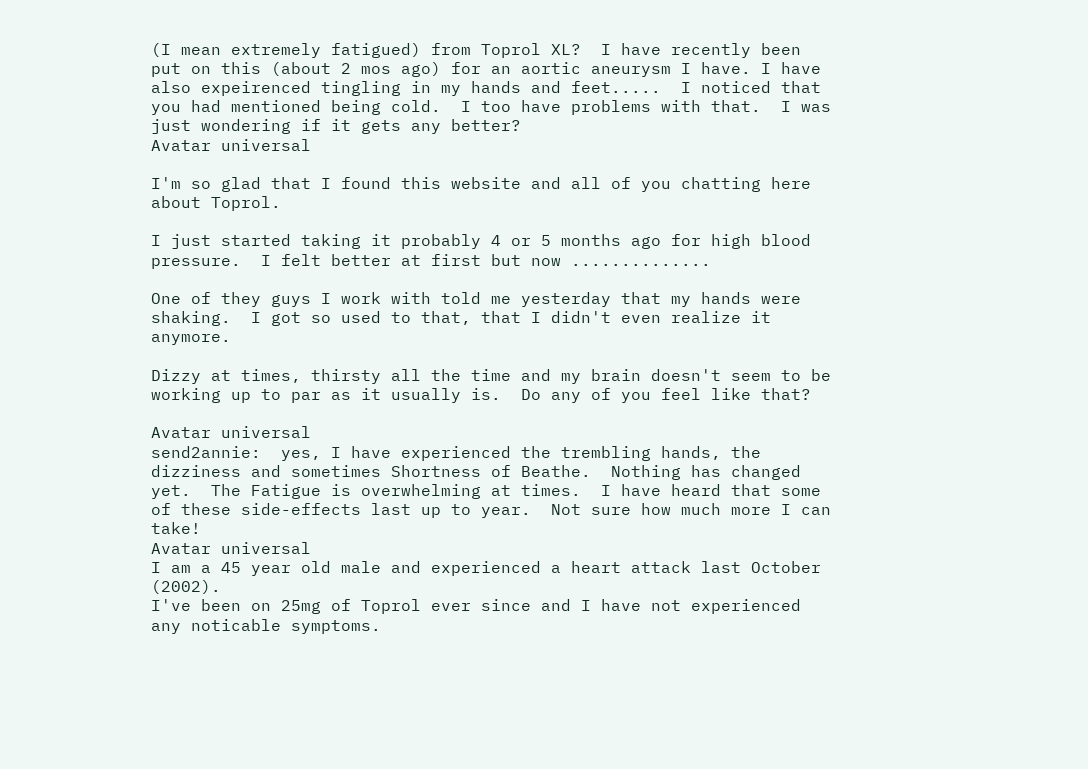(I mean extremely fatigued) from Toprol XL?  I have recently been put on this (about 2 mos ago) for an aortic aneurysm I have. I have also expeirenced tingling in my hands and feet.....  I noticed that you had mentioned being cold.  I too have problems with that.  I was just wondering if it gets any better?
Avatar universal

I'm so glad that I found this website and all of you chatting here about Toprol.

I just started taking it probably 4 or 5 months ago for high blood pressure.  I felt better at first but now ..............

One of they guys I work with told me yesterday that my hands were shaking.  I got so used to that, that I didn't even realize it anymore.

Dizzy at times, thirsty all the time and my brain doesn't seem to be working up to par as it usually is.  Do any of you feel like that?

Avatar universal
send2annie:  yes, I have experienced the trembling hands, the dizziness and sometimes Shortness of Beathe.  Nothing has changed yet.  The Fatigue is overwhelming at times.  I have heard that some of these side-effects last up to year.  Not sure how much more I can take!
Avatar universal
I am a 45 year old male and experienced a heart attack last October (2002).
I've been on 25mg of Toprol ever since and I have not experienced any noticable symptoms.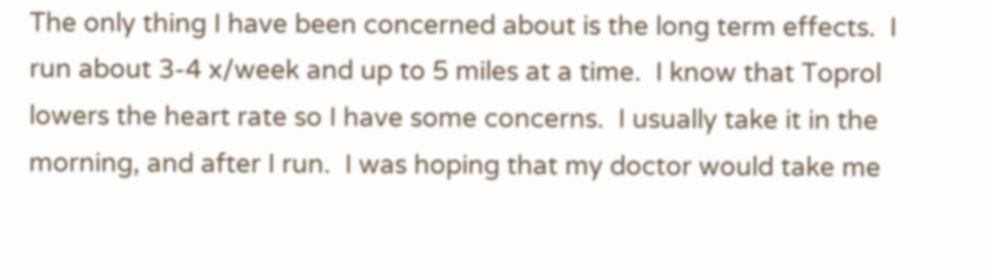The only thing I have been concerned about is the long term effects.  I run about 3-4 x/week and up to 5 miles at a time.  I know that Toprol lowers the heart rate so I have some concerns.  I usually take it in the morning, and after I run.  I was hoping that my doctor would take me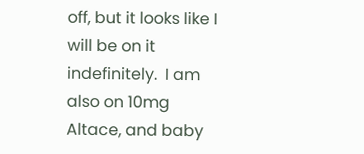off, but it looks like I will be on it indefinitely.  I am also on 10mg Altace, and baby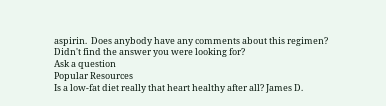aspirin.  Does anybody have any comments about this regimen?
Didn't find the answer you were looking for?
Ask a question
Popular Resources
Is a low-fat diet really that heart healthy after all? James D.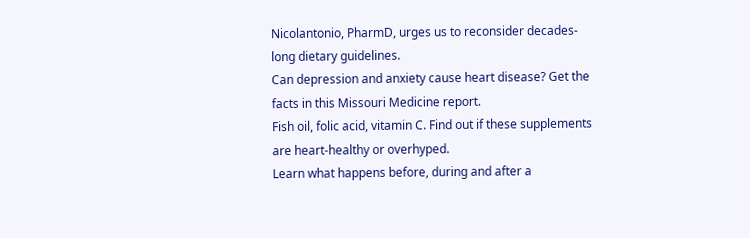Nicolantonio, PharmD, urges us to reconsider decades-long dietary guidelines.
Can depression and anxiety cause heart disease? Get the facts in this Missouri Medicine report.
Fish oil, folic acid, vitamin C. Find out if these supplements are heart-healthy or overhyped.
Learn what happens before, during and after a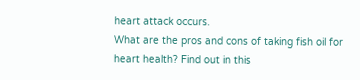heart attack occurs.
What are the pros and cons of taking fish oil for heart health? Find out in this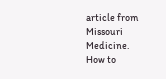article from Missouri Medicine.
How to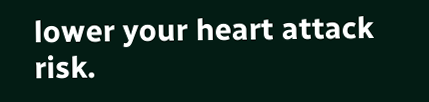lower your heart attack risk.